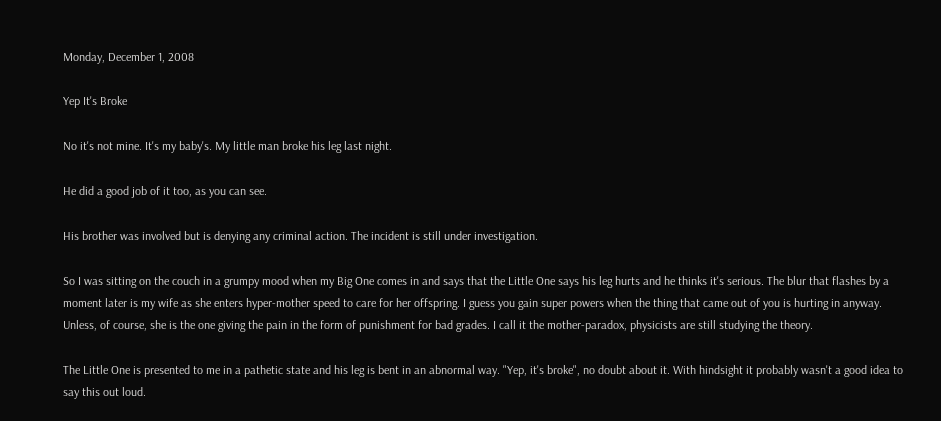Monday, December 1, 2008

Yep It's Broke

No it's not mine. It's my baby's. My little man broke his leg last night.

He did a good job of it too, as you can see.

His brother was involved but is denying any criminal action. The incident is still under investigation.

So I was sitting on the couch in a grumpy mood when my Big One comes in and says that the Little One says his leg hurts and he thinks it's serious. The blur that flashes by a moment later is my wife as she enters hyper-mother speed to care for her offspring. I guess you gain super powers when the thing that came out of you is hurting in anyway. Unless, of course, she is the one giving the pain in the form of punishment for bad grades. I call it the mother-paradox, physicists are still studying the theory.

The Little One is presented to me in a pathetic state and his leg is bent in an abnormal way. "Yep, it's broke", no doubt about it. With hindsight it probably wasn't a good idea to say this out loud.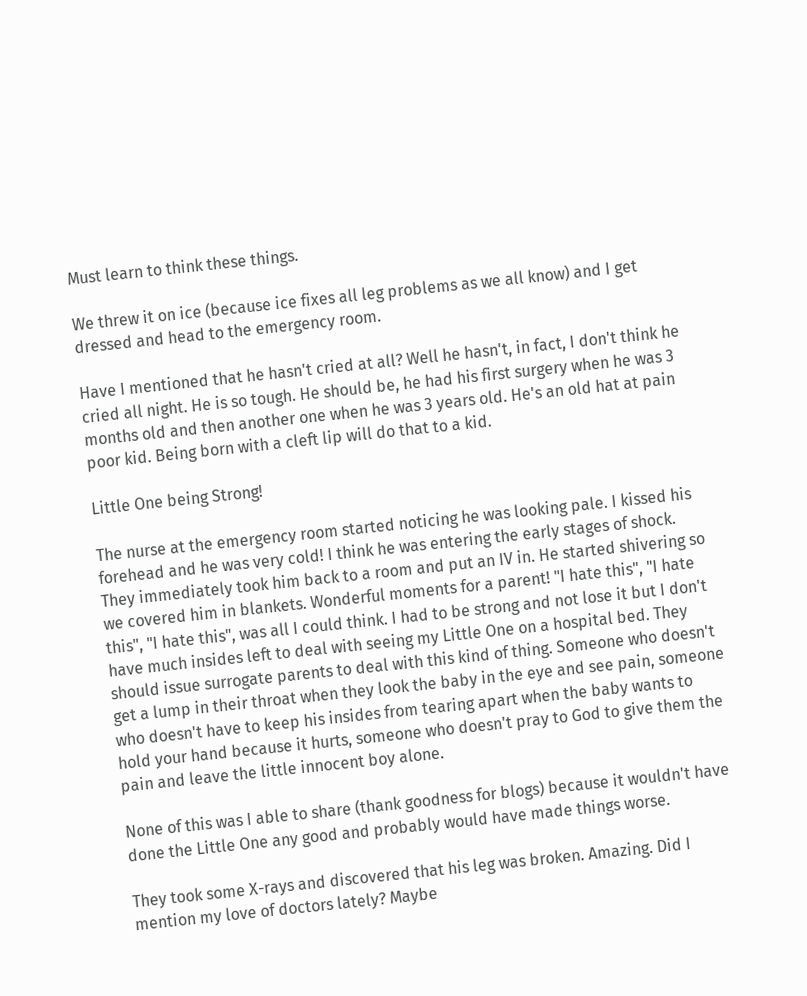Must learn to think these things.

We threw it on ice (because ice fixes all leg problems as we all know) and I get dressed and head to the emergency room.

Have I mentioned that he hasn't cried at all? Well he hasn't, in fact, I don't think he cried all night. He is so tough. He should be, he had his first surgery when he was 3 months old and then another one when he was 3 years old. He's an old hat at pain poor kid. Being born with a cleft lip will do that to a kid.

Little One being Strong!

The nurse at the emergency room started noticing he was looking pale. I kissed his forehead and he was very cold! I think he was entering the early stages of shock. They immediately took him back to a room and put an IV in. He started shivering so we covered him in blankets. Wonderful moments for a parent! "I hate this", "I hate this", "I hate this", was all I could think. I had to be strong and not lose it but I don't have much insides left to deal with seeing my Little One on a hospital bed. They should issue surrogate parents to deal with this kind of thing. Someone who doesn't get a lump in their throat when they look the baby in the eye and see pain, someone who doesn't have to keep his insides from tearing apart when the baby wants to hold your hand because it hurts, someone who doesn't pray to God to give them the pain and leave the little innocent boy alone.

None of this was I able to share (thank goodness for blogs) because it wouldn't have done the Little One any good and probably would have made things worse.

They took some X-rays and discovered that his leg was broken. Amazing. Did I mention my love of doctors lately? Maybe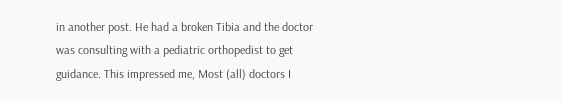in another post. He had a broken Tibia and the doctor was consulting with a pediatric orthopedist to get guidance. This impressed me, Most (all) doctors I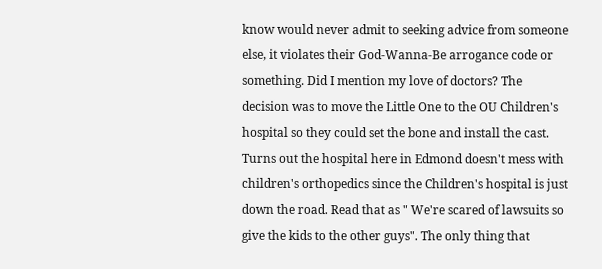know would never admit to seeking advice from someone else, it violates their God-Wanna-Be arrogance code or something. Did I mention my love of doctors? The decision was to move the Little One to the OU Children's hospital so they could set the bone and install the cast. Turns out the hospital here in Edmond doesn't mess with children's orthopedics since the Children's hospital is just down the road. Read that as " We're scared of lawsuits so give the kids to the other guys". The only thing that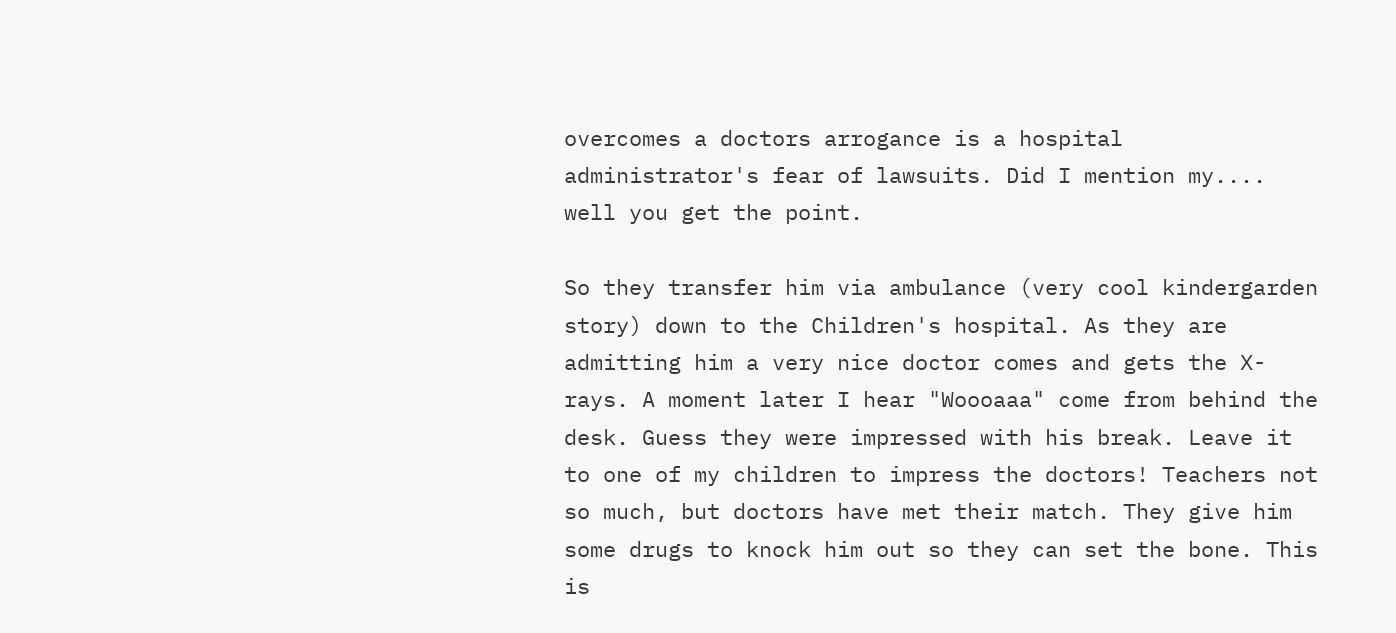overcomes a doctors arrogance is a hospital administrator's fear of lawsuits. Did I mention my.... well you get the point.

So they transfer him via ambulance (very cool kindergarden story) down to the Children's hospital. As they are admitting him a very nice doctor comes and gets the X-rays. A moment later I hear "Woooaaa" come from behind the desk. Guess they were impressed with his break. Leave it to one of my children to impress the doctors! Teachers not so much, but doctors have met their match. They give him some drugs to knock him out so they can set the bone. This is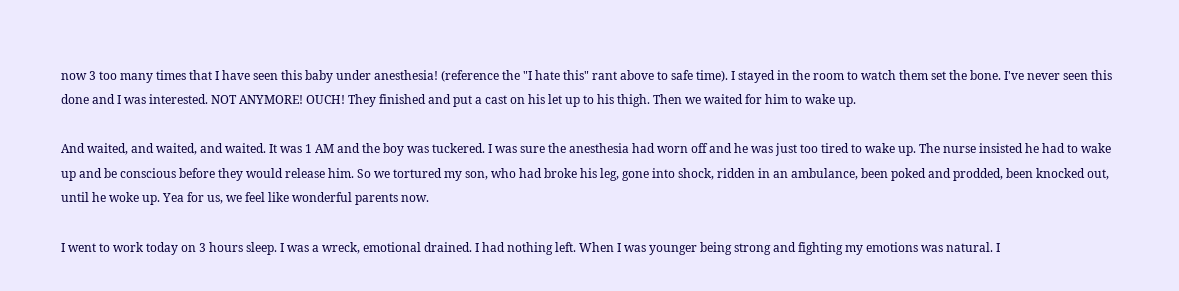now 3 too many times that I have seen this baby under anesthesia! (reference the "I hate this" rant above to safe time). I stayed in the room to watch them set the bone. I've never seen this done and I was interested. NOT ANYMORE! OUCH! They finished and put a cast on his let up to his thigh. Then we waited for him to wake up.

And waited, and waited, and waited. It was 1 AM and the boy was tuckered. I was sure the anesthesia had worn off and he was just too tired to wake up. The nurse insisted he had to wake up and be conscious before they would release him. So we tortured my son, who had broke his leg, gone into shock, ridden in an ambulance, been poked and prodded, been knocked out, until he woke up. Yea for us, we feel like wonderful parents now.

I went to work today on 3 hours sleep. I was a wreck, emotional drained. I had nothing left. When I was younger being strong and fighting my emotions was natural. I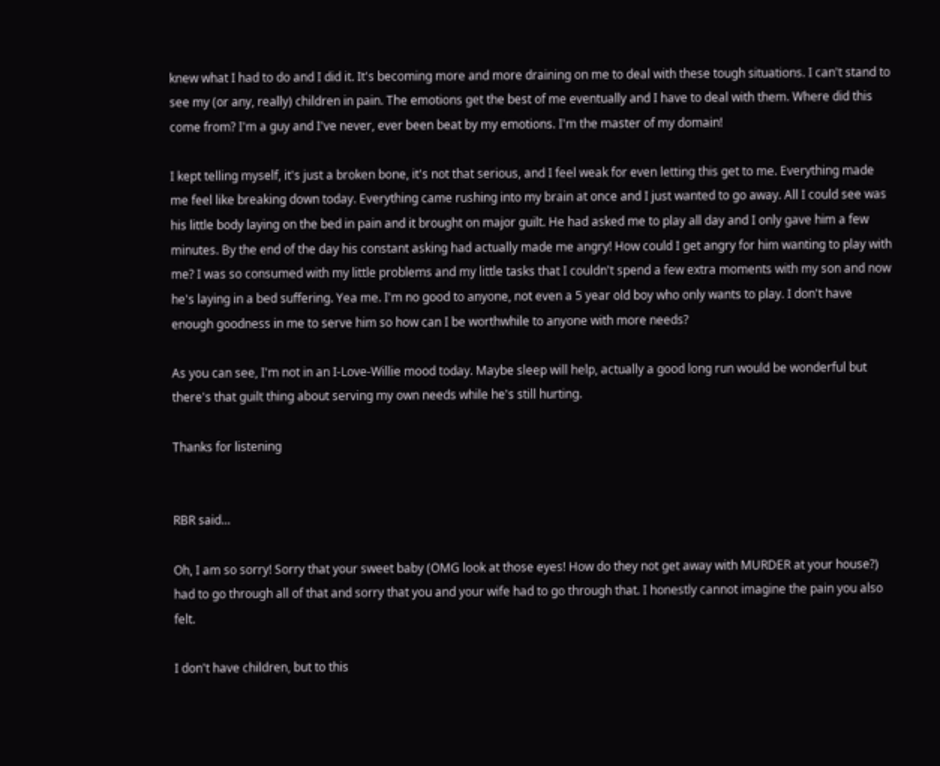knew what I had to do and I did it. It's becoming more and more draining on me to deal with these tough situations. I can't stand to see my (or any, really) children in pain. The emotions get the best of me eventually and I have to deal with them. Where did this come from? I'm a guy and I've never, ever been beat by my emotions. I'm the master of my domain!

I kept telling myself, it's just a broken bone, it's not that serious, and I feel weak for even letting this get to me. Everything made me feel like breaking down today. Everything came rushing into my brain at once and I just wanted to go away. All I could see was his little body laying on the bed in pain and it brought on major guilt. He had asked me to play all day and I only gave him a few minutes. By the end of the day his constant asking had actually made me angry! How could I get angry for him wanting to play with me? I was so consumed with my little problems and my little tasks that I couldn't spend a few extra moments with my son and now he's laying in a bed suffering. Yea me. I'm no good to anyone, not even a 5 year old boy who only wants to play. I don't have enough goodness in me to serve him so how can I be worthwhile to anyone with more needs?

As you can see, I'm not in an I-Love-Willie mood today. Maybe sleep will help, actually a good long run would be wonderful but there's that guilt thing about serving my own needs while he's still hurting.

Thanks for listening


RBR said...

Oh, I am so sorry! Sorry that your sweet baby (OMG look at those eyes! How do they not get away with MURDER at your house?) had to go through all of that and sorry that you and your wife had to go through that. I honestly cannot imagine the pain you also felt.

I don't have children, but to this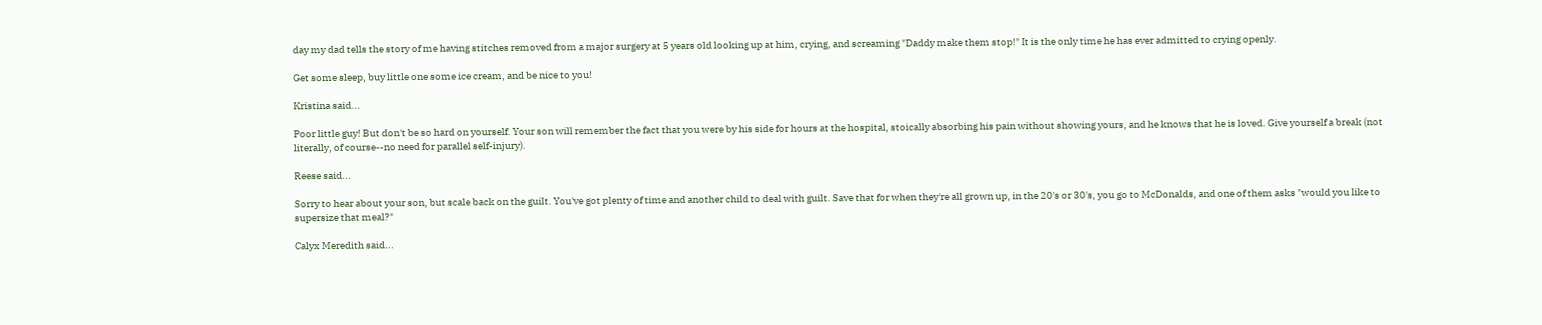day my dad tells the story of me having stitches removed from a major surgery at 5 years old looking up at him, crying, and screaming "Daddy make them stop!" It is the only time he has ever admitted to crying openly.

Get some sleep, buy little one some ice cream, and be nice to you!

Kristina said...

Poor little guy! But don't be so hard on yourself. Your son will remember the fact that you were by his side for hours at the hospital, stoically absorbing his pain without showing yours, and he knows that he is loved. Give yourself a break (not literally, of course--no need for parallel self-injury).

Reese said...

Sorry to hear about your son, but scale back on the guilt. You've got plenty of time and another child to deal with guilt. Save that for when they're all grown up, in the 20's or 30's, you go to McDonalds, and one of them asks "would you like to supersize that meal?"

Calyx Meredith said...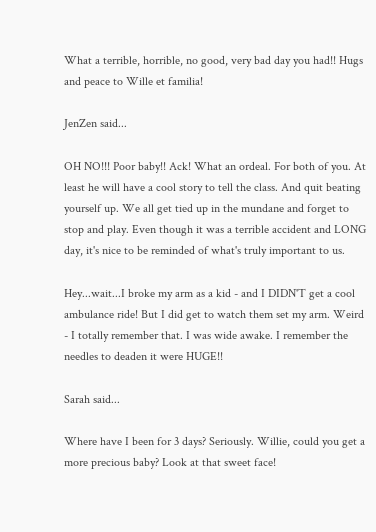What a terrible, horrible, no good, very bad day you had!! Hugs and peace to Wille et familia!

JenZen said...

OH NO!!! Poor baby!! Ack! What an ordeal. For both of you. At least he will have a cool story to tell the class. And quit beating yourself up. We all get tied up in the mundane and forget to stop and play. Even though it was a terrible accident and LONG day, it's nice to be reminded of what's truly important to us.

Hey...wait...I broke my arm as a kid - and I DIDN'T get a cool ambulance ride! But I did get to watch them set my arm. Weird - I totally remember that. I was wide awake. I remember the needles to deaden it were HUGE!!

Sarah said...

Where have I been for 3 days? Seriously. Willie, could you get a more precious baby? Look at that sweet face!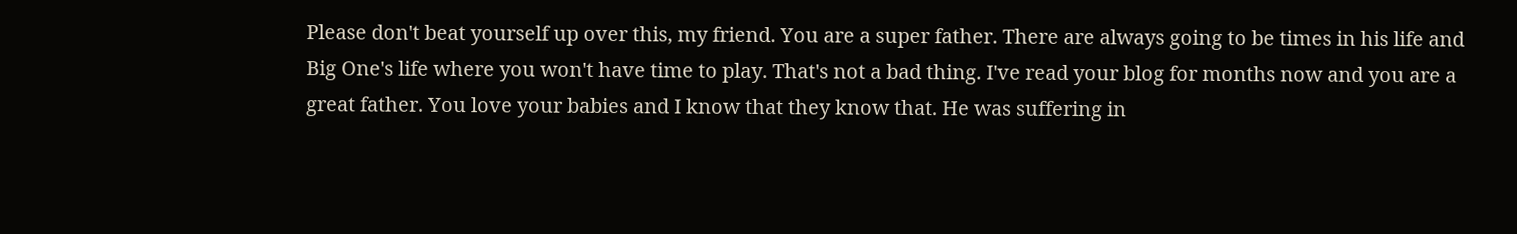Please don't beat yourself up over this, my friend. You are a super father. There are always going to be times in his life and Big One's life where you won't have time to play. That's not a bad thing. I've read your blog for months now and you are a great father. You love your babies and I know that they know that. He was suffering in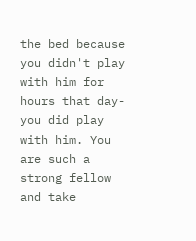the bed because you didn't play with him for hours that day- you did play with him. You are such a strong fellow and take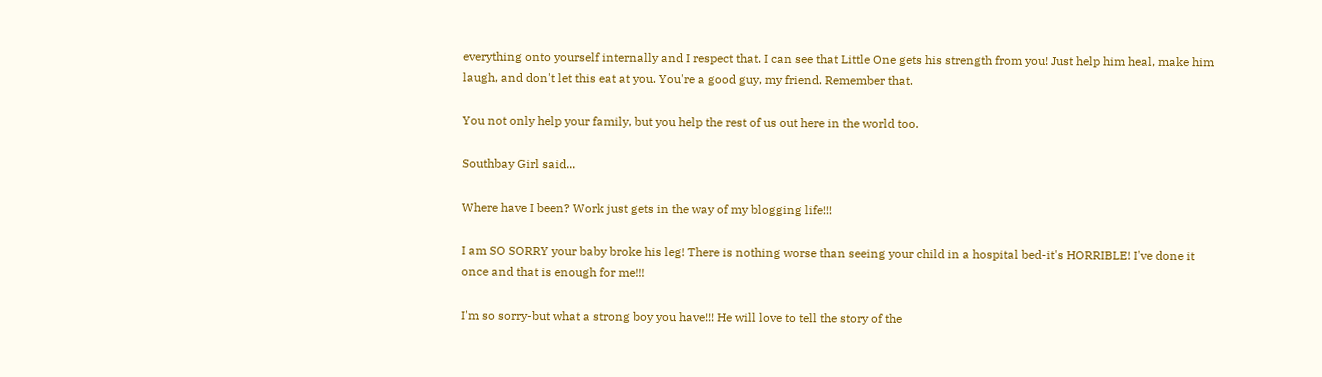everything onto yourself internally and I respect that. I can see that Little One gets his strength from you! Just help him heal, make him laugh, and don't let this eat at you. You're a good guy, my friend. Remember that.

You not only help your family, but you help the rest of us out here in the world too.

Southbay Girl said...

Where have I been? Work just gets in the way of my blogging life!!!

I am SO SORRY your baby broke his leg! There is nothing worse than seeing your child in a hospital bed-it's HORRIBLE! I've done it once and that is enough for me!!!

I'm so sorry-but what a strong boy you have!!! He will love to tell the story of the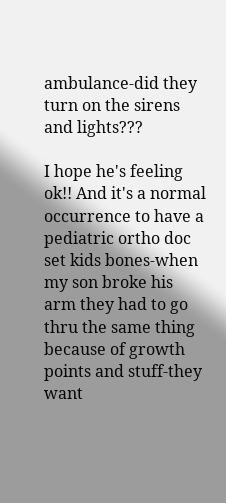ambulance-did they turn on the sirens and lights???

I hope he's feeling ok!! And it's a normal occurrence to have a pediatric ortho doc set kids bones-when my son broke his arm they had to go thru the same thing because of growth points and stuff-they want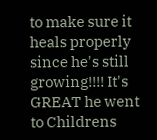to make sure it heals properly since he's still growing!!!! It's GREAT he went to Childrens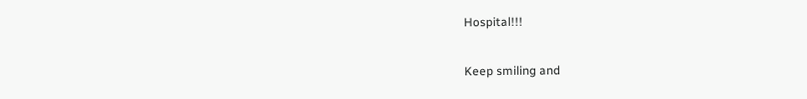Hospital!!!

Keep smiling and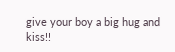give your boy a big hug and kiss!!